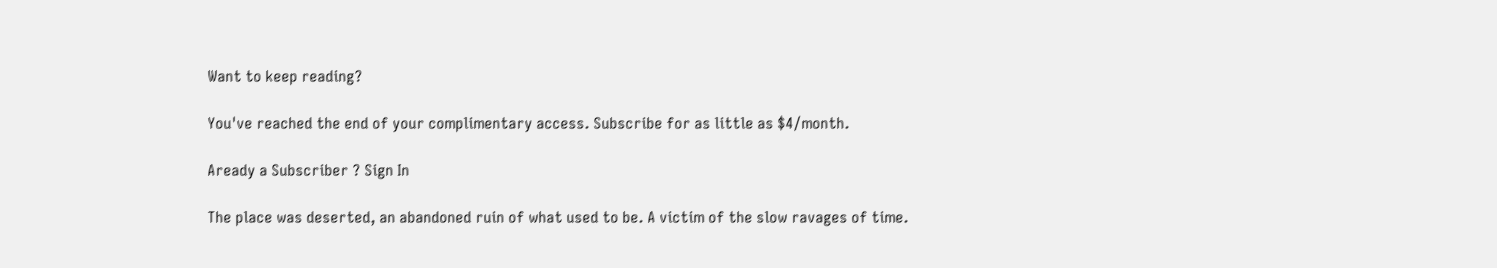Want to keep reading?

You've reached the end of your complimentary access. Subscribe for as little as $4/month.

Aready a Subscriber ? Sign In

The place was deserted, an abandoned ruin of what used to be. A victim of the slow ravages of time.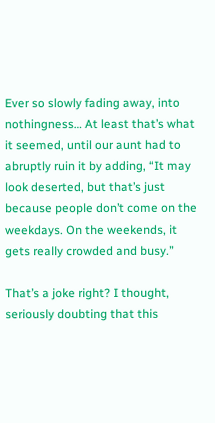Ever so slowly fading away, into nothingness… At least that’s what it seemed, until our aunt had to abruptly ruin it by adding, “It may look deserted, but that’s just because people don’t come on the weekdays. On the weekends, it gets really crowded and busy.”

That’s a joke right? I thought, seriously doubting that this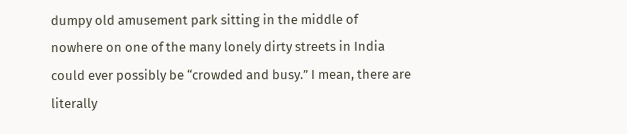dumpy old amusement park sitting in the middle of nowhere on one of the many lonely dirty streets in India could ever possibly be “crowded and busy.” I mean, there are literally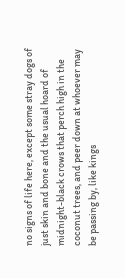no signs of life here, except some stray dogs of just skin and bone and the usual hoard of midnight-black crows that perch high in the coconut trees, and peer down at whoever may be passing by, like kings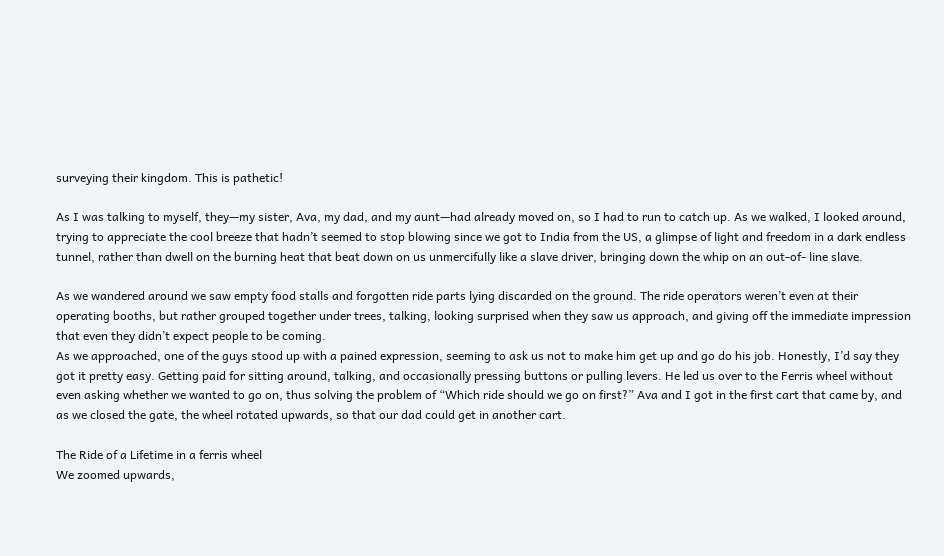surveying their kingdom. This is pathetic!

As I was talking to myself, they—my sister, Ava, my dad, and my aunt—had already moved on, so I had to run to catch up. As we walked, I looked around, trying to appreciate the cool breeze that hadn’t seemed to stop blowing since we got to India from the US, a glimpse of light and freedom in a dark endless tunnel, rather than dwell on the burning heat that beat down on us unmercifully like a slave driver, bringing down the whip on an out-of- line slave.

As we wandered around we saw empty food stalls and forgotten ride parts lying discarded on the ground. The ride operators weren’t even at their operating booths, but rather grouped together under trees, talking, looking surprised when they saw us approach, and giving off the immediate impression that even they didn’t expect people to be coming.
As we approached, one of the guys stood up with a pained expression, seeming to ask us not to make him get up and go do his job. Honestly, I’d say they got it pretty easy. Getting paid for sitting around, talking, and occasionally pressing buttons or pulling levers. He led us over to the Ferris wheel without even asking whether we wanted to go on, thus solving the problem of “Which ride should we go on first?” Ava and I got in the first cart that came by, and as we closed the gate, the wheel rotated upwards, so that our dad could get in another cart.

The Ride of a Lifetime in a ferris wheel
We zoomed upwards,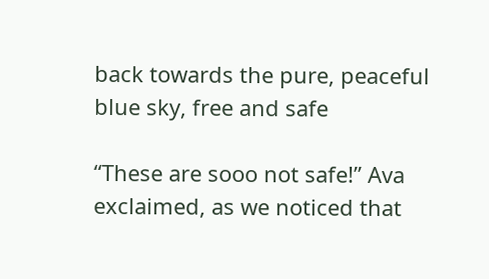back towards the pure, peaceful blue sky, free and safe

“These are sooo not safe!” Ava exclaimed, as we noticed that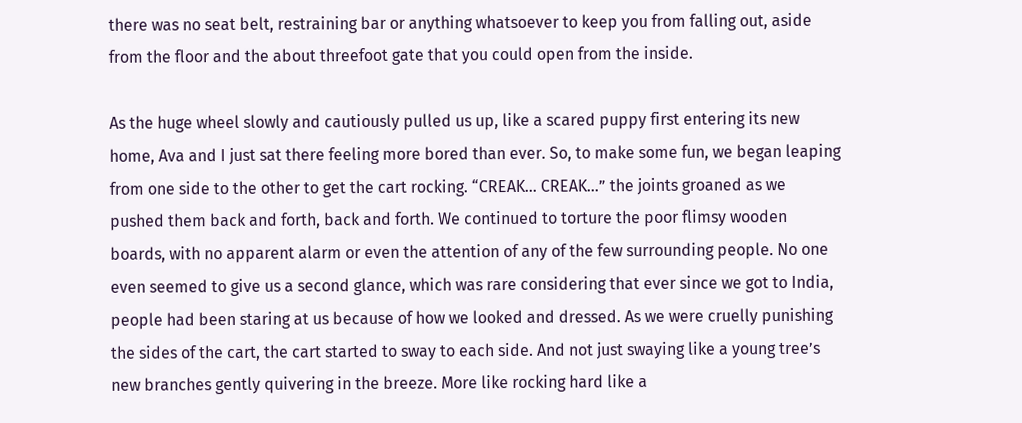there was no seat belt, restraining bar or anything whatsoever to keep you from falling out, aside from the floor and the about threefoot gate that you could open from the inside.

As the huge wheel slowly and cautiously pulled us up, like a scared puppy first entering its new home, Ava and I just sat there feeling more bored than ever. So, to make some fun, we began leaping from one side to the other to get the cart rocking. “CREAK… CREAK…” the joints groaned as we pushed them back and forth, back and forth. We continued to torture the poor flimsy wooden boards, with no apparent alarm or even the attention of any of the few surrounding people. No one even seemed to give us a second glance, which was rare considering that ever since we got to India, people had been staring at us because of how we looked and dressed. As we were cruelly punishing the sides of the cart, the cart started to sway to each side. And not just swaying like a young tree’s new branches gently quivering in the breeze. More like rocking hard like a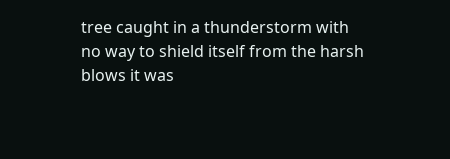tree caught in a thunderstorm with no way to shield itself from the harsh blows it was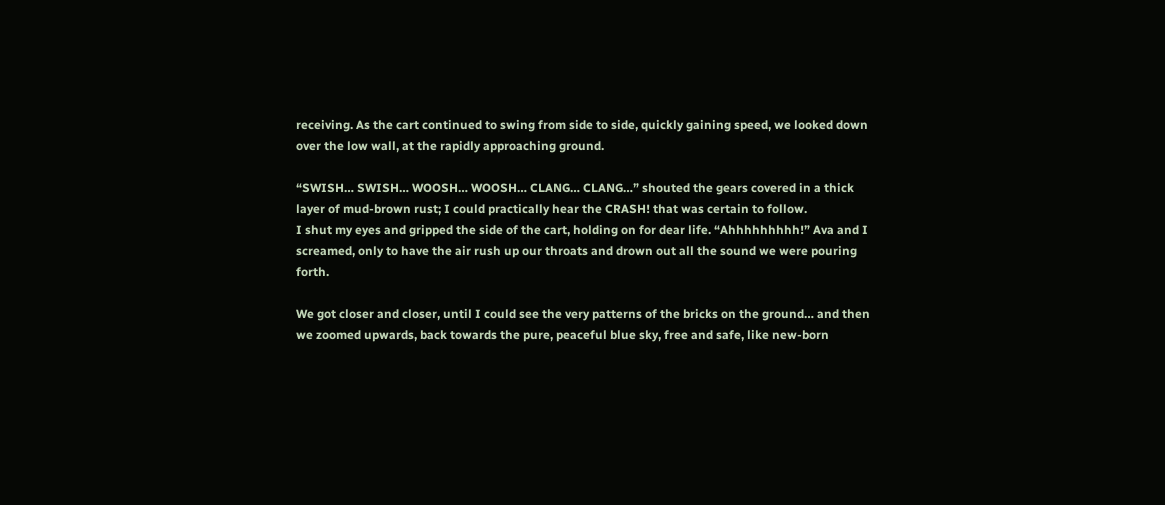receiving. As the cart continued to swing from side to side, quickly gaining speed, we looked down over the low wall, at the rapidly approaching ground.

“SWISH… SWISH… WOOSH… WOOSH… CLANG… CLANG…” shouted the gears covered in a thick layer of mud-brown rust; I could practically hear the CRASH! that was certain to follow.
I shut my eyes and gripped the side of the cart, holding on for dear life. “Ahhhhhhhhh!” Ava and I screamed, only to have the air rush up our throats and drown out all the sound we were pouring forth.

We got closer and closer, until I could see the very patterns of the bricks on the ground… and then we zoomed upwards, back towards the pure, peaceful blue sky, free and safe, like new-born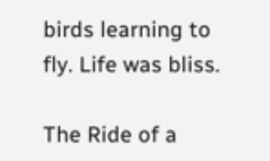birds learning to fly. Life was bliss.

The Ride of a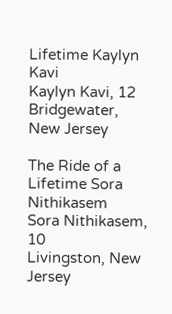Lifetime Kaylyn Kavi
Kaylyn Kavi, 12
Bridgewater, New Jersey

The Ride of a Lifetime Sora Nithikasem
Sora Nithikasem, 10
Livingston, New Jersey